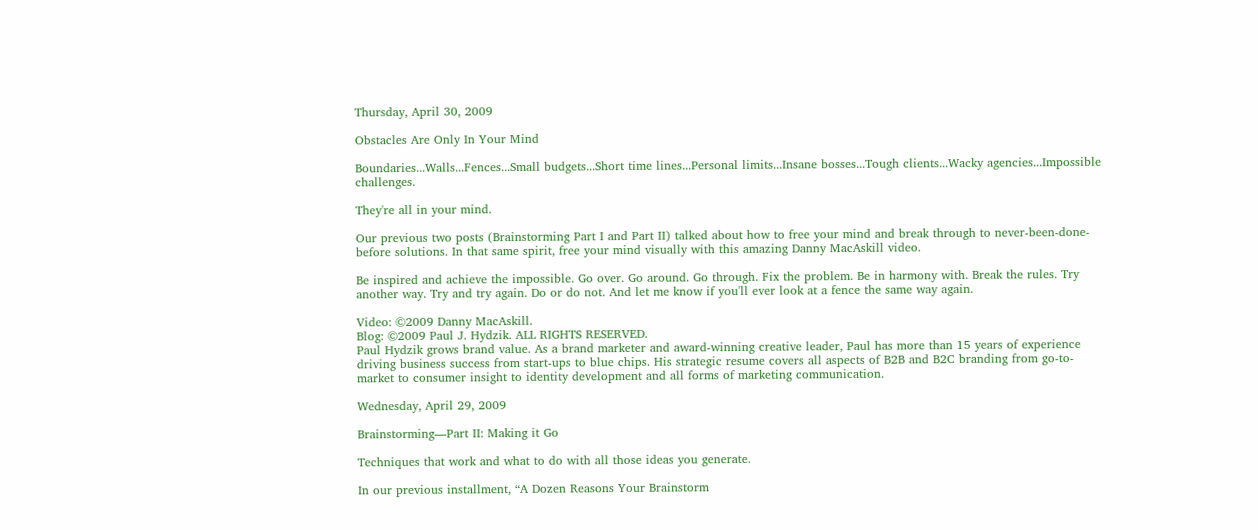Thursday, April 30, 2009

Obstacles Are Only In Your Mind

Boundaries...Walls...Fences...Small budgets...Short time lines...Personal limits...Insane bosses...Tough clients...Wacky agencies...Impossible challenges.

They're all in your mind.

Our previous two posts (Brainstorming Part I and Part II) talked about how to free your mind and break through to never-been-done-before solutions. In that same spirit, free your mind visually with this amazing Danny MacAskill video.

Be inspired and achieve the impossible. Go over. Go around. Go through. Fix the problem. Be in harmony with. Break the rules. Try another way. Try and try again. Do or do not. And let me know if you'll ever look at a fence the same way again.

Video: ©2009 Danny MacAskill.
Blog: ©2009 Paul J. Hydzik. ALL RIGHTS RESERVED.
Paul Hydzik grows brand value. As a brand marketer and award-winning creative leader, Paul has more than 15 years of experience driving business success from start-ups to blue chips. His strategic resume covers all aspects of B2B and B2C branding from go-to-market to consumer insight to identity development and all forms of marketing communication.

Wednesday, April 29, 2009

Brainstorming—Part II: Making it Go

Techniques that work and what to do with all those ideas you generate.

In our previous installment, “A Dozen Reasons Your Brainstorm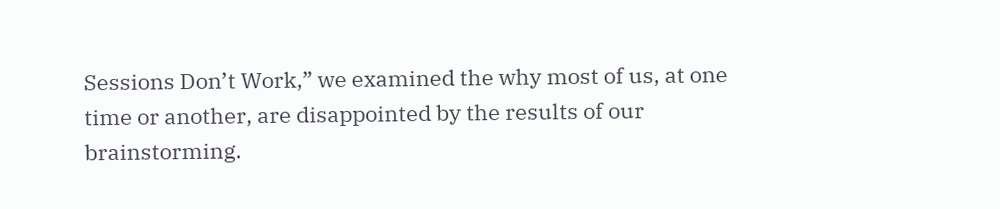Sessions Don’t Work,” we examined the why most of us, at one time or another, are disappointed by the results of our brainstorming.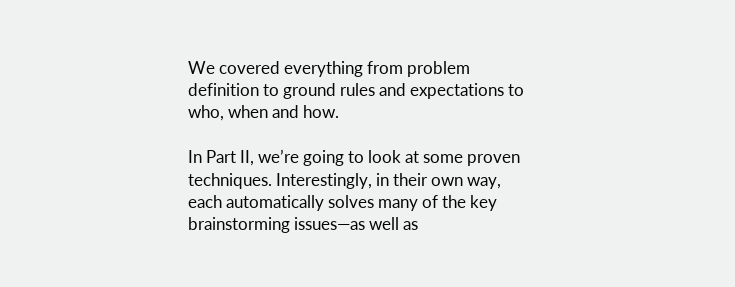We covered everything from problem definition to ground rules and expectations to who, when and how.

In Part II, we’re going to look at some proven techniques. Interestingly, in their own way, each automatically solves many of the key brainstorming issues—as well as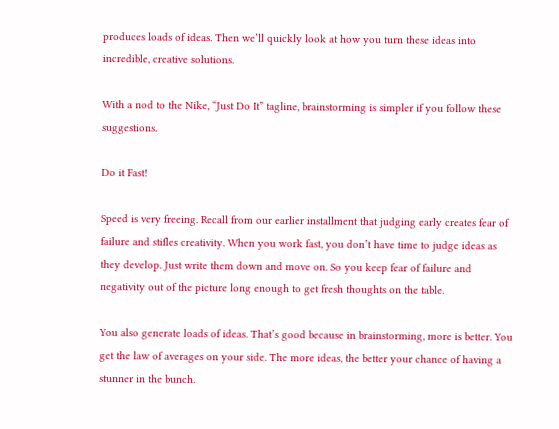produces loads of ideas. Then we’ll quickly look at how you turn these ideas into incredible, creative solutions.

With a nod to the Nike, “Just Do It” tagline, brainstorming is simpler if you follow these suggestions.

Do it Fast!

Speed is very freeing. Recall from our earlier installment that judging early creates fear of failure and stifles creativity. When you work fast, you don’t have time to judge ideas as they develop. Just write them down and move on. So you keep fear of failure and negativity out of the picture long enough to get fresh thoughts on the table.

You also generate loads of ideas. That’s good because in brainstorming, more is better. You get the law of averages on your side. The more ideas, the better your chance of having a stunner in the bunch.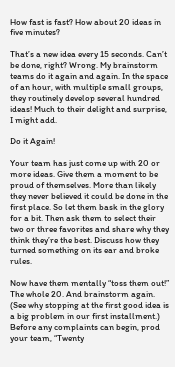How fast is fast? How about 20 ideas in five minutes?

That’s a new idea every 15 seconds. Can’t be done, right? Wrong. My brainstorm teams do it again and again. In the space of an hour, with multiple small groups, they routinely develop several hundred ideas! Much to their delight and surprise, I might add.

Do it Again!

Your team has just come up with 20 or more ideas. Give them a moment to be proud of themselves. More than likely they never believed it could be done in the first place. So let them bask in the glory for a bit. Then ask them to select their two or three favorites and share why they think they’re the best. Discuss how they turned something on its ear and broke rules.

Now have them mentally “toss them out!” The whole 20. And brainstorm again. (See why stopping at the first good idea is a big problem in our first installment.) Before any complaints can begin, prod your team, “Twenty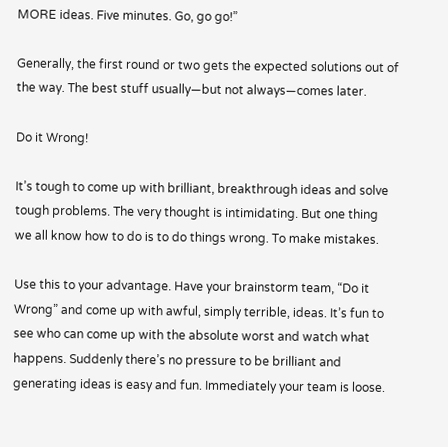MORE ideas. Five minutes. Go, go go!”

Generally, the first round or two gets the expected solutions out of the way. The best stuff usually—but not always—comes later.

Do it Wrong!

It’s tough to come up with brilliant, breakthrough ideas and solve tough problems. The very thought is intimidating. But one thing we all know how to do is to do things wrong. To make mistakes.

Use this to your advantage. Have your brainstorm team, “Do it Wrong” and come up with awful, simply terrible, ideas. It’s fun to see who can come up with the absolute worst and watch what happens. Suddenly there’s no pressure to be brilliant and generating ideas is easy and fun. Immediately your team is loose.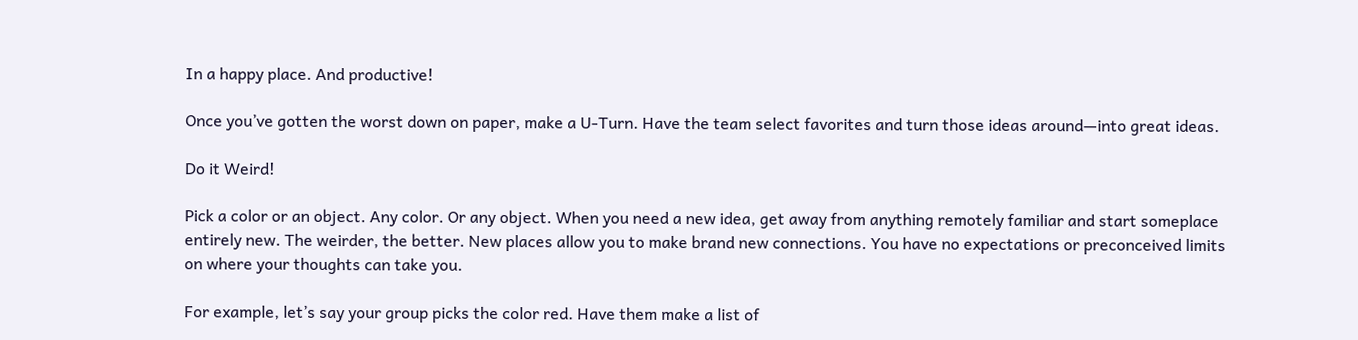In a happy place. And productive!

Once you’ve gotten the worst down on paper, make a U-Turn. Have the team select favorites and turn those ideas around—into great ideas.

Do it Weird!

Pick a color or an object. Any color. Or any object. When you need a new idea, get away from anything remotely familiar and start someplace entirely new. The weirder, the better. New places allow you to make brand new connections. You have no expectations or preconceived limits on where your thoughts can take you.

For example, let’s say your group picks the color red. Have them make a list of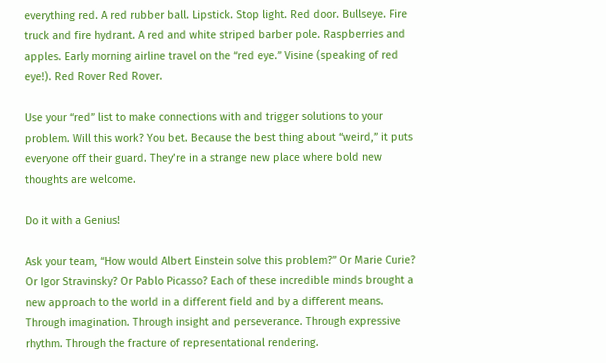everything red. A red rubber ball. Lipstick. Stop light. Red door. Bullseye. Fire truck and fire hydrant. A red and white striped barber pole. Raspberries and apples. Early morning airline travel on the “red eye.” Visine (speaking of red eye!). Red Rover Red Rover.

Use your “red” list to make connections with and trigger solutions to your problem. Will this work? You bet. Because the best thing about “weird,” it puts everyone off their guard. They’re in a strange new place where bold new thoughts are welcome.

Do it with a Genius!

Ask your team, “How would Albert Einstein solve this problem?” Or Marie Curie? Or Igor Stravinsky? Or Pablo Picasso? Each of these incredible minds brought a new approach to the world in a different field and by a different means. Through imagination. Through insight and perseverance. Through expressive rhythm. Through the fracture of representational rendering.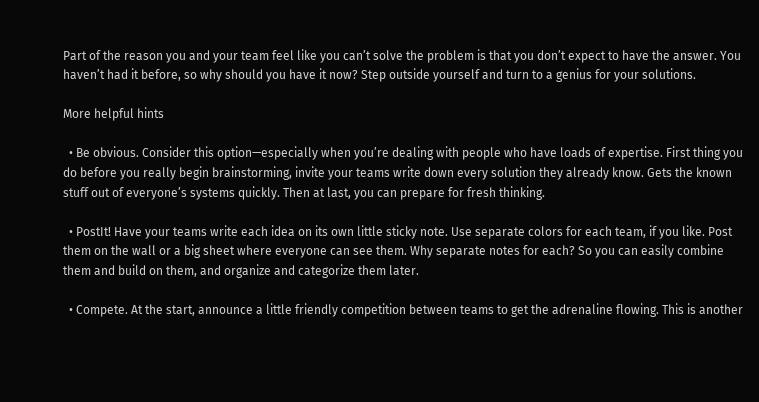Part of the reason you and your team feel like you can’t solve the problem is that you don’t expect to have the answer. You haven’t had it before, so why should you have it now? Step outside yourself and turn to a genius for your solutions.

More helpful hints

  • Be obvious. Consider this option—especially when you’re dealing with people who have loads of expertise. First thing you do before you really begin brainstorming, invite your teams write down every solution they already know. Gets the known stuff out of everyone’s systems quickly. Then at last, you can prepare for fresh thinking.

  • PostIt! Have your teams write each idea on its own little sticky note. Use separate colors for each team, if you like. Post them on the wall or a big sheet where everyone can see them. Why separate notes for each? So you can easily combine them and build on them, and organize and categorize them later.

  • Compete. At the start, announce a little friendly competition between teams to get the adrenaline flowing. This is another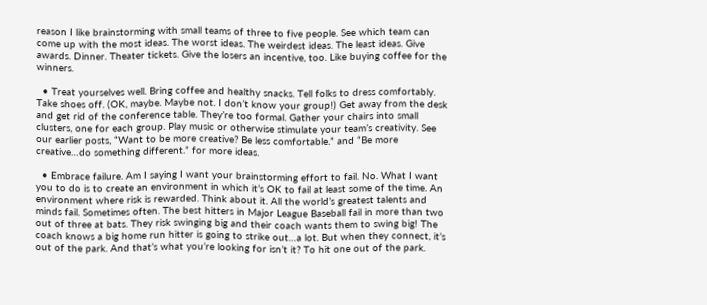reason I like brainstorming with small teams of three to five people. See which team can come up with the most ideas. The worst ideas. The weirdest ideas. The least ideas. Give awards. Dinner. Theater tickets. Give the losers an incentive, too. Like buying coffee for the winners.

  • Treat yourselves well. Bring coffee and healthy snacks. Tell folks to dress comfortably. Take shoes off. (OK, maybe. Maybe not. I don’t know your group!) Get away from the desk and get rid of the conference table. They’re too formal. Gather your chairs into small clusters, one for each group. Play music or otherwise stimulate your team’s creativity. See our earlier posts, “Want to be more creative? Be less comfortable.” and “Be more creative…do something different.” for more ideas.

  • Embrace failure. Am I saying I want your brainstorming effort to fail. No. What I want you to do is to create an environment in which it’s OK to fail at least some of the time. An environment where risk is rewarded. Think about it. All the world’s greatest talents and minds fail. Sometimes often. The best hitters in Major League Baseball fail in more than two out of three at bats. They risk swinging big and their coach wants them to swing big! The coach knows a big home run hitter is going to strike out…a lot. But when they connect, it’s out of the park. And that’s what you’re looking for isn’t it? To hit one out of the park.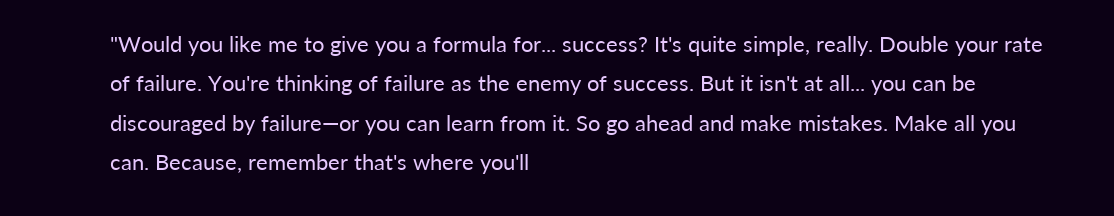"Would you like me to give you a formula for... success? It's quite simple, really. Double your rate of failure. You're thinking of failure as the enemy of success. But it isn't at all... you can be discouraged by failure—or you can learn from it. So go ahead and make mistakes. Make all you can. Because, remember that's where you'll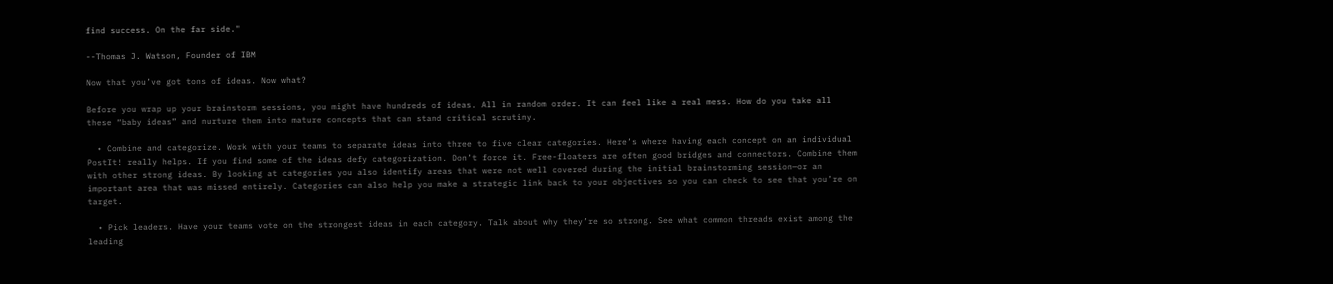find success. On the far side."

--Thomas J. Watson, Founder of IBM

Now that you’ve got tons of ideas. Now what?

Before you wrap up your brainstorm sessions, you might have hundreds of ideas. All in random order. It can feel like a real mess. How do you take all these “baby ideas” and nurture them into mature concepts that can stand critical scrutiny.

  • Combine and categorize. Work with your teams to separate ideas into three to five clear categories. Here’s where having each concept on an individual PostIt! really helps. If you find some of the ideas defy categorization. Don’t force it. Free-floaters are often good bridges and connectors. Combine them with other strong ideas. By looking at categories you also identify areas that were not well covered during the initial brainstorming session—or an important area that was missed entirely. Categories can also help you make a strategic link back to your objectives so you can check to see that you’re on target.

  • Pick leaders. Have your teams vote on the strongest ideas in each category. Talk about why they’re so strong. See what common threads exist among the leading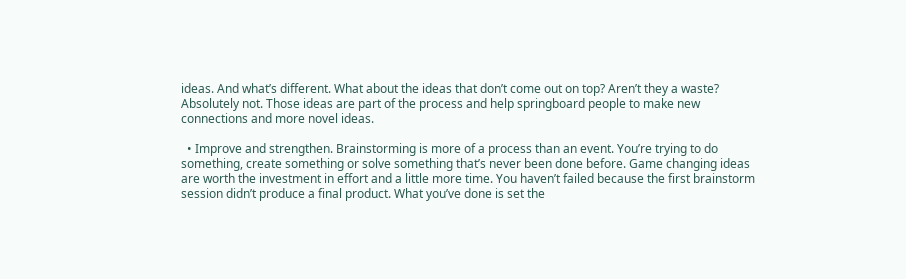ideas. And what’s different. What about the ideas that don’t come out on top? Aren’t they a waste? Absolutely not. Those ideas are part of the process and help springboard people to make new connections and more novel ideas.

  • Improve and strengthen. Brainstorming is more of a process than an event. You’re trying to do something, create something or solve something that’s never been done before. Game changing ideas are worth the investment in effort and a little more time. You haven’t failed because the first brainstorm session didn’t produce a final product. What you’ve done is set the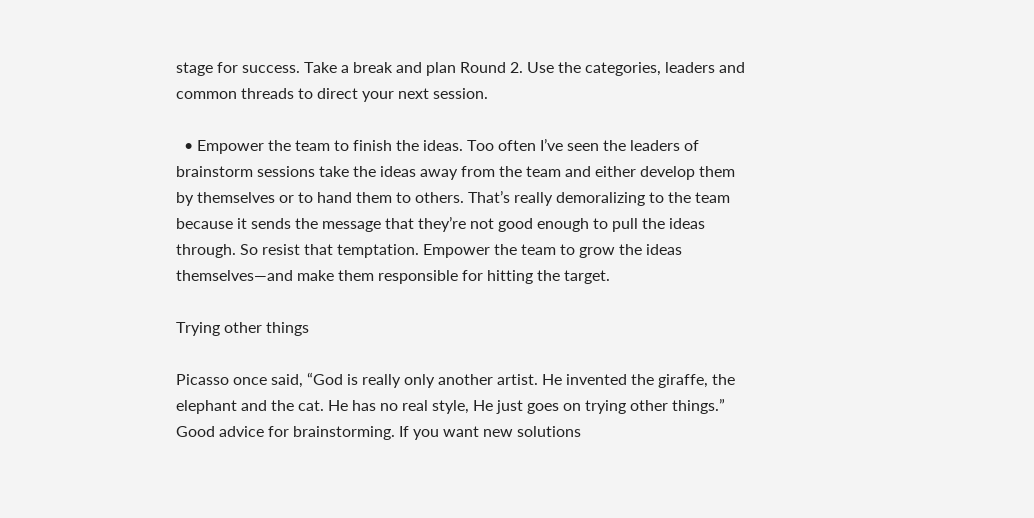stage for success. Take a break and plan Round 2. Use the categories, leaders and common threads to direct your next session.

  • Empower the team to finish the ideas. Too often I’ve seen the leaders of brainstorm sessions take the ideas away from the team and either develop them by themselves or to hand them to others. That’s really demoralizing to the team because it sends the message that they’re not good enough to pull the ideas through. So resist that temptation. Empower the team to grow the ideas themselves—and make them responsible for hitting the target.

Trying other things

Picasso once said, “God is really only another artist. He invented the giraffe, the elephant and the cat. He has no real style, He just goes on trying other things.” Good advice for brainstorming. If you want new solutions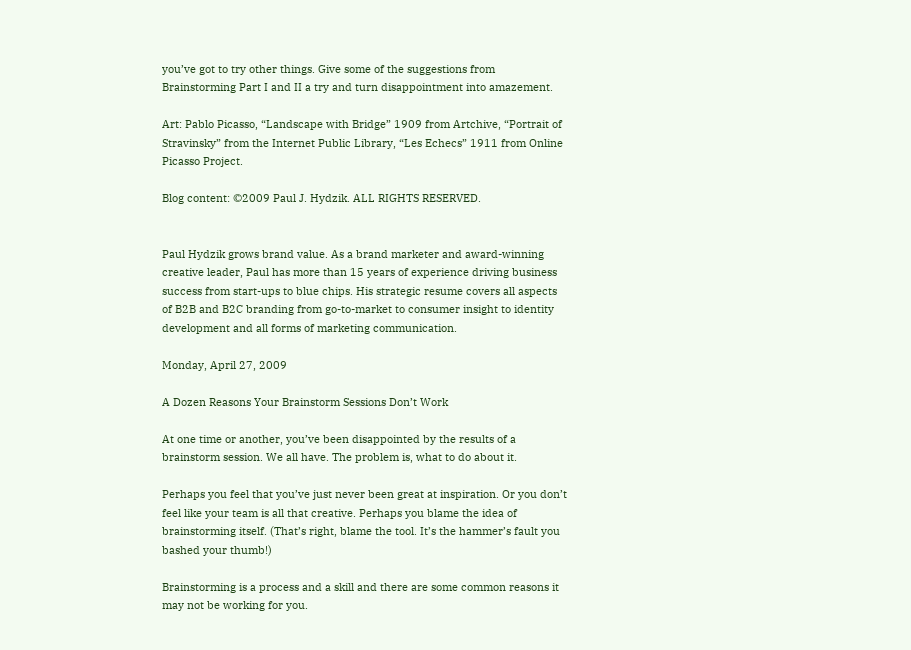you’ve got to try other things. Give some of the suggestions from Brainstorming Part I and II a try and turn disappointment into amazement.

Art: Pablo Picasso, “Landscape with Bridge” 1909 from Artchive, “Portrait of Stravinsky” from the Internet Public Library, “Les Echecs” 1911 from Online Picasso Project.

Blog content: ©2009 Paul J. Hydzik. ALL RIGHTS RESERVED.


Paul Hydzik grows brand value. As a brand marketer and award-winning creative leader, Paul has more than 15 years of experience driving business success from start-ups to blue chips. His strategic resume covers all aspects of B2B and B2C branding from go-to-market to consumer insight to identity development and all forms of marketing communication.

Monday, April 27, 2009

A Dozen Reasons Your Brainstorm Sessions Don’t Work

At one time or another, you’ve been disappointed by the results of a brainstorm session. We all have. The problem is, what to do about it.

Perhaps you feel that you’ve just never been great at inspiration. Or you don’t feel like your team is all that creative. Perhaps you blame the idea of brainstorming itself. (That’s right, blame the tool. It’s the hammer’s fault you bashed your thumb!)

Brainstorming is a process and a skill and there are some common reasons it may not be working for you.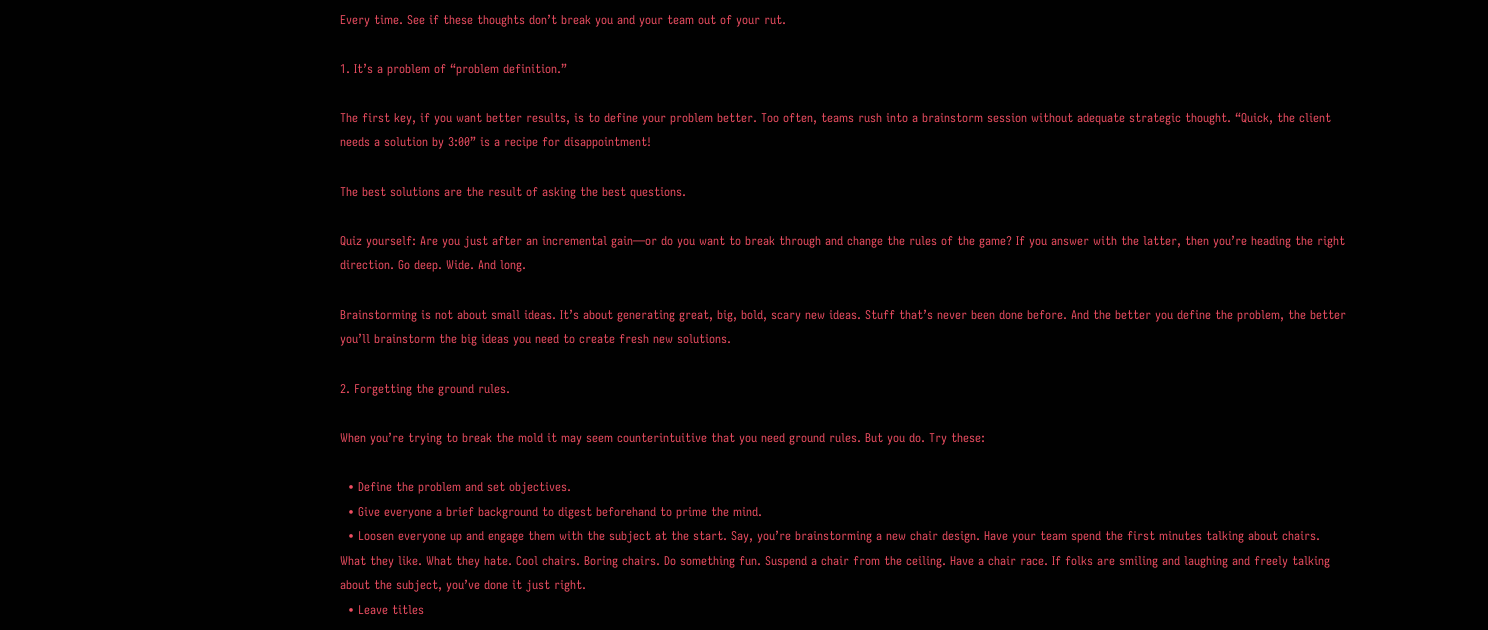Every time. See if these thoughts don’t break you and your team out of your rut.

1. It’s a problem of “problem definition.”

The first key, if you want better results, is to define your problem better. Too often, teams rush into a brainstorm session without adequate strategic thought. “Quick, the client needs a solution by 3:00” is a recipe for disappointment!

The best solutions are the result of asking the best questions.

Quiz yourself: Are you just after an incremental gain—or do you want to break through and change the rules of the game? If you answer with the latter, then you’re heading the right direction. Go deep. Wide. And long.

Brainstorming is not about small ideas. It’s about generating great, big, bold, scary new ideas. Stuff that’s never been done before. And the better you define the problem, the better you’ll brainstorm the big ideas you need to create fresh new solutions.

2. Forgetting the ground rules.

When you’re trying to break the mold it may seem counterintuitive that you need ground rules. But you do. Try these:

  • Define the problem and set objectives.
  • Give everyone a brief background to digest beforehand to prime the mind.
  • Loosen everyone up and engage them with the subject at the start. Say, you’re brainstorming a new chair design. Have your team spend the first minutes talking about chairs. What they like. What they hate. Cool chairs. Boring chairs. Do something fun. Suspend a chair from the ceiling. Have a chair race. If folks are smiling and laughing and freely talking about the subject, you’ve done it just right.
  • Leave titles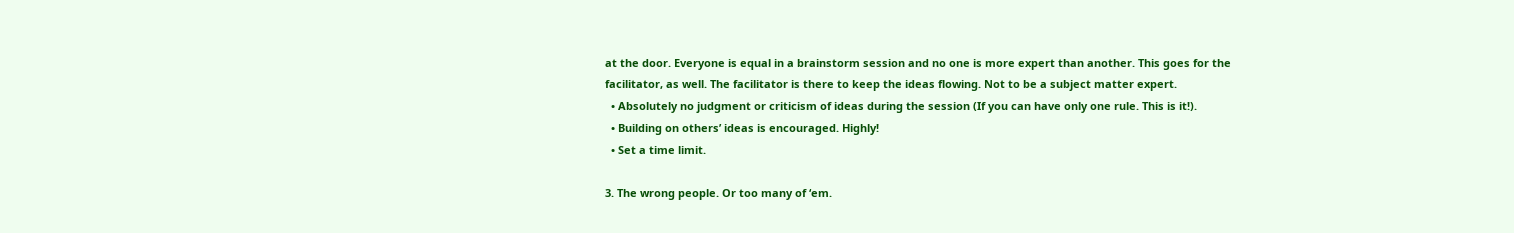at the door. Everyone is equal in a brainstorm session and no one is more expert than another. This goes for the facilitator, as well. The facilitator is there to keep the ideas flowing. Not to be a subject matter expert.
  • Absolutely no judgment or criticism of ideas during the session (If you can have only one rule. This is it!).
  • Building on others’ ideas is encouraged. Highly!
  • Set a time limit.

3. The wrong people. Or too many of ‘em.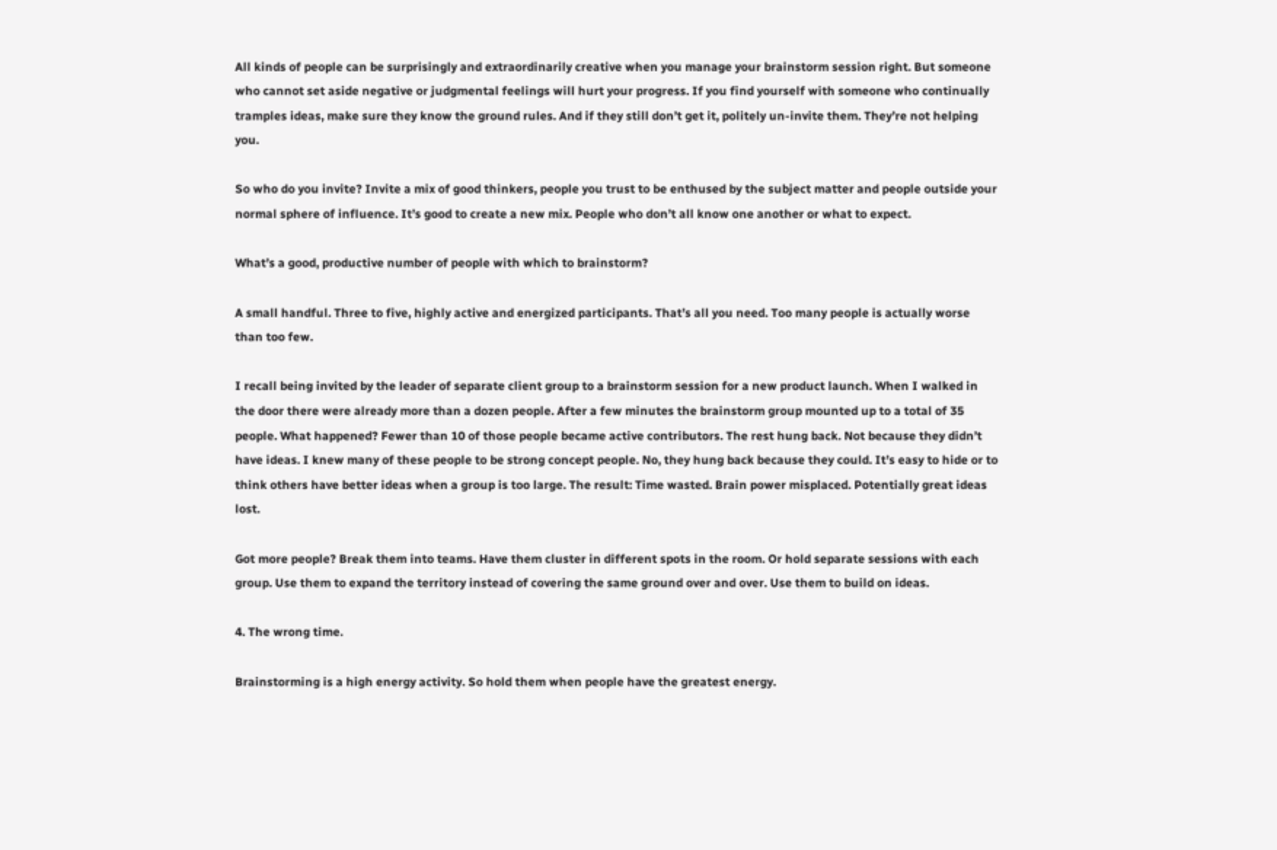All kinds of people can be surprisingly and extraordinarily creative when you manage your brainstorm session right. But someone who cannot set aside negative or judgmental feelings will hurt your progress. If you find yourself with someone who continually tramples ideas, make sure they know the ground rules. And if they still don’t get it, politely un-invite them. They’re not helping you.

So who do you invite? Invite a mix of good thinkers, people you trust to be enthused by the subject matter and people outside your normal sphere of influence. It’s good to create a new mix. People who don’t all know one another or what to expect.

What’s a good, productive number of people with which to brainstorm?

A small handful. Three to five, highly active and energized participants. That’s all you need. Too many people is actually worse than too few.

I recall being invited by the leader of separate client group to a brainstorm session for a new product launch. When I walked in the door there were already more than a dozen people. After a few minutes the brainstorm group mounted up to a total of 35 people. What happened? Fewer than 10 of those people became active contributors. The rest hung back. Not because they didn’t have ideas. I knew many of these people to be strong concept people. No, they hung back because they could. It’s easy to hide or to think others have better ideas when a group is too large. The result: Time wasted. Brain power misplaced. Potentially great ideas lost.

Got more people? Break them into teams. Have them cluster in different spots in the room. Or hold separate sessions with each group. Use them to expand the territory instead of covering the same ground over and over. Use them to build on ideas.

4. The wrong time.

Brainstorming is a high energy activity. So hold them when people have the greatest energy.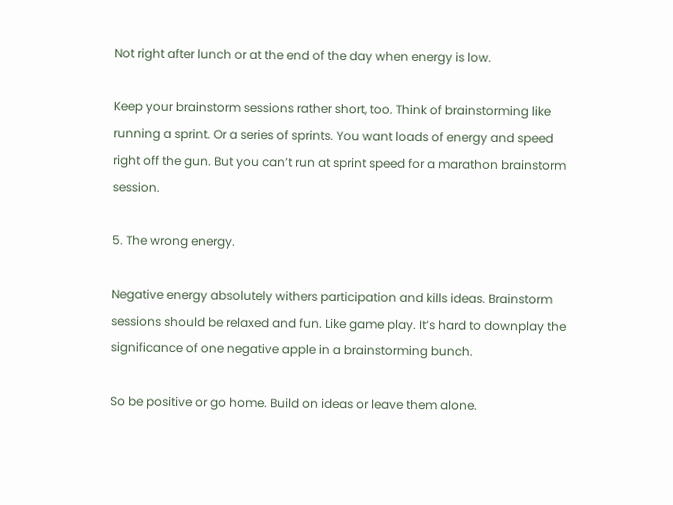Not right after lunch or at the end of the day when energy is low.

Keep your brainstorm sessions rather short, too. Think of brainstorming like running a sprint. Or a series of sprints. You want loads of energy and speed right off the gun. But you can’t run at sprint speed for a marathon brainstorm session.

5. The wrong energy.

Negative energy absolutely withers participation and kills ideas. Brainstorm sessions should be relaxed and fun. Like game play. It’s hard to downplay the significance of one negative apple in a brainstorming bunch.

So be positive or go home. Build on ideas or leave them alone.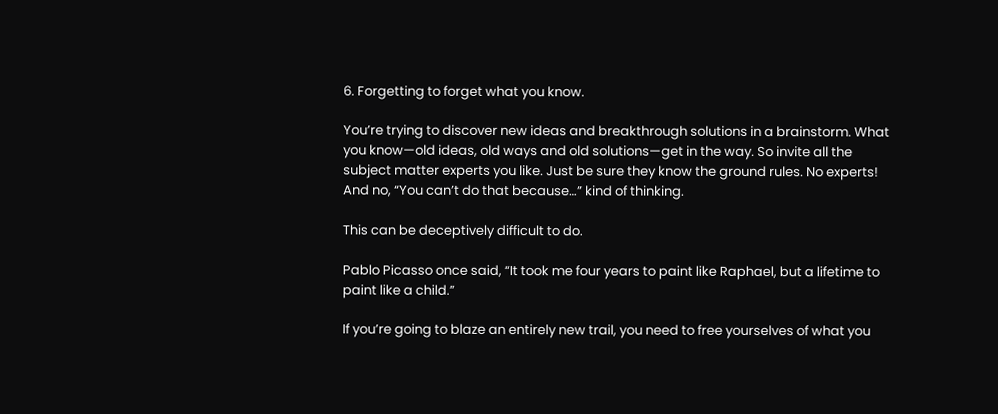6. Forgetting to forget what you know.

You’re trying to discover new ideas and breakthrough solutions in a brainstorm. What you know—old ideas, old ways and old solutions—get in the way. So invite all the subject matter experts you like. Just be sure they know the ground rules. No experts! And no, “You can’t do that because…” kind of thinking.

This can be deceptively difficult to do.

Pablo Picasso once said, “It took me four years to paint like Raphael, but a lifetime to paint like a child.”

If you’re going to blaze an entirely new trail, you need to free yourselves of what you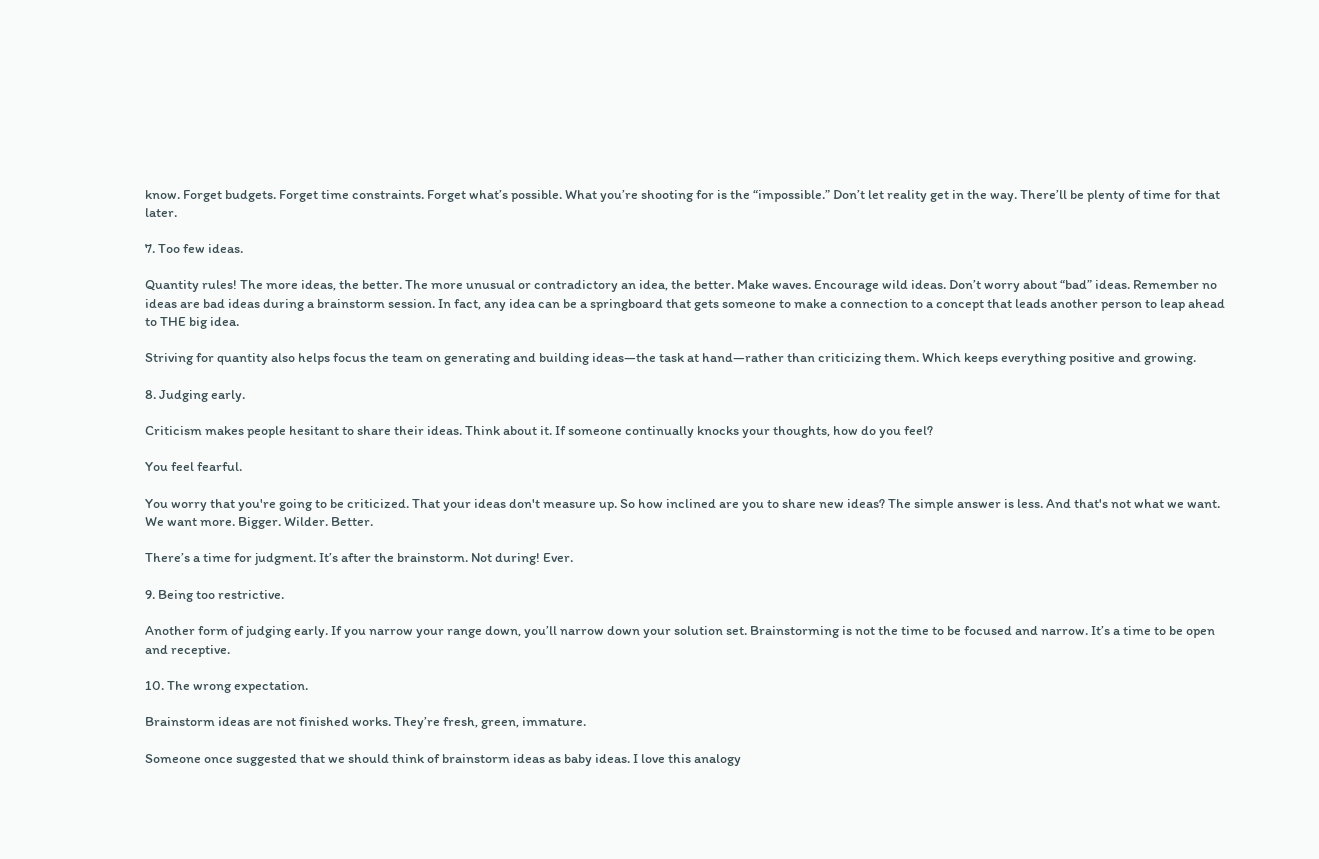know. Forget budgets. Forget time constraints. Forget what’s possible. What you’re shooting for is the “impossible.” Don’t let reality get in the way. There’ll be plenty of time for that later.

7. Too few ideas.

Quantity rules! The more ideas, the better. The more unusual or contradictory an idea, the better. Make waves. Encourage wild ideas. Don’t worry about “bad” ideas. Remember no ideas are bad ideas during a brainstorm session. In fact, any idea can be a springboard that gets someone to make a connection to a concept that leads another person to leap ahead to THE big idea.

Striving for quantity also helps focus the team on generating and building ideas—the task at hand—rather than criticizing them. Which keeps everything positive and growing.

8. Judging early.

Criticism makes people hesitant to share their ideas. Think about it. If someone continually knocks your thoughts, how do you feel?

You feel fearful.

You worry that you're going to be criticized. That your ideas don't measure up. So how inclined are you to share new ideas? The simple answer is less. And that's not what we want. We want more. Bigger. Wilder. Better.

There’s a time for judgment. It’s after the brainstorm. Not during! Ever.

9. Being too restrictive.

Another form of judging early. If you narrow your range down, you’ll narrow down your solution set. Brainstorming is not the time to be focused and narrow. It’s a time to be open and receptive.

10. The wrong expectation.

Brainstorm ideas are not finished works. They’re fresh, green, immature.

Someone once suggested that we should think of brainstorm ideas as baby ideas. I love this analogy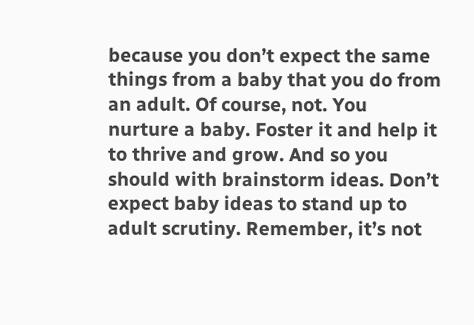because you don’t expect the same things from a baby that you do from an adult. Of course, not. You nurture a baby. Foster it and help it to thrive and grow. And so you should with brainstorm ideas. Don’t expect baby ideas to stand up to adult scrutiny. Remember, it’s not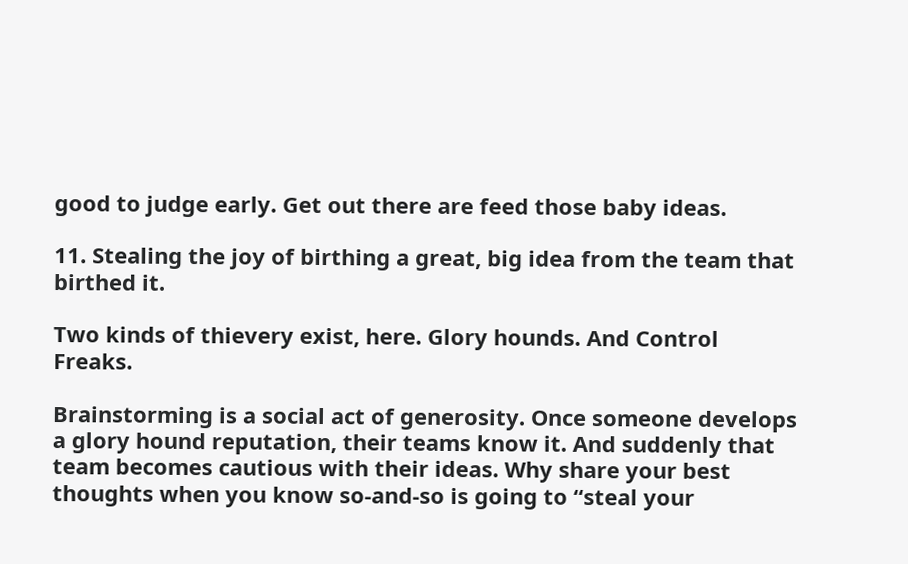good to judge early. Get out there are feed those baby ideas.

11. Stealing the joy of birthing a great, big idea from the team that birthed it.

Two kinds of thievery exist, here. Glory hounds. And Control Freaks.

Brainstorming is a social act of generosity. Once someone develops a glory hound reputation, their teams know it. And suddenly that team becomes cautious with their ideas. Why share your best thoughts when you know so-and-so is going to “steal your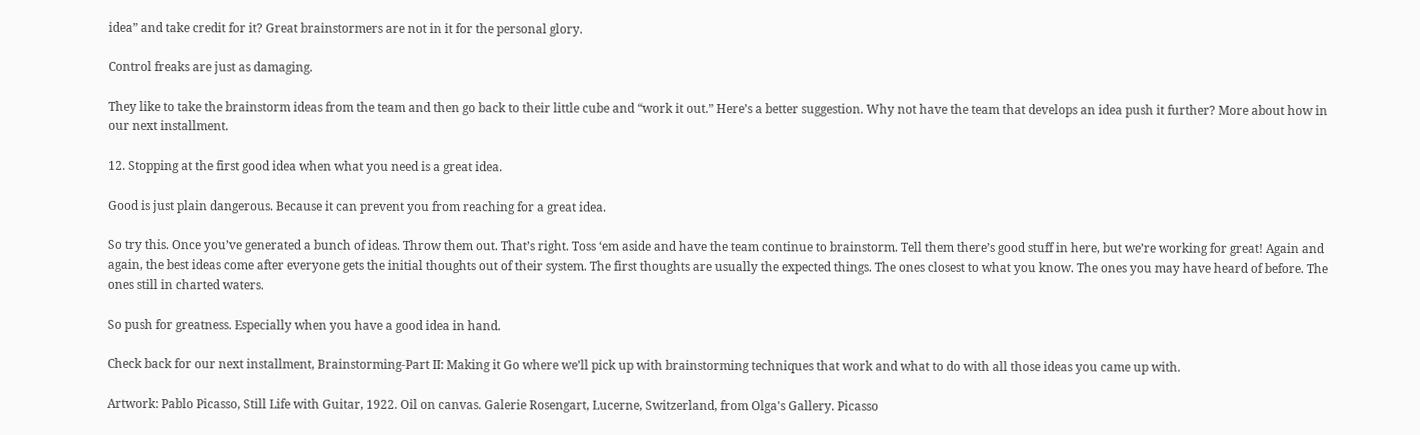idea” and take credit for it? Great brainstormers are not in it for the personal glory.

Control freaks are just as damaging.

They like to take the brainstorm ideas from the team and then go back to their little cube and “work it out.” Here’s a better suggestion. Why not have the team that develops an idea push it further? More about how in our next installment.

12. Stopping at the first good idea when what you need is a great idea.

Good is just plain dangerous. Because it can prevent you from reaching for a great idea.

So try this. Once you’ve generated a bunch of ideas. Throw them out. That’s right. Toss ‘em aside and have the team continue to brainstorm. Tell them there’s good stuff in here, but we’re working for great! Again and again, the best ideas come after everyone gets the initial thoughts out of their system. The first thoughts are usually the expected things. The ones closest to what you know. The ones you may have heard of before. The ones still in charted waters.

So push for greatness. Especially when you have a good idea in hand.

Check back for our next installment, Brainstorming-Part II: Making it Go where we’ll pick up with brainstorming techniques that work and what to do with all those ideas you came up with.

Artwork: Pablo Picasso, Still Life with Guitar, 1922. Oil on canvas. Galerie Rosengart, Lucerne, Switzerland, from Olga's Gallery. Picasso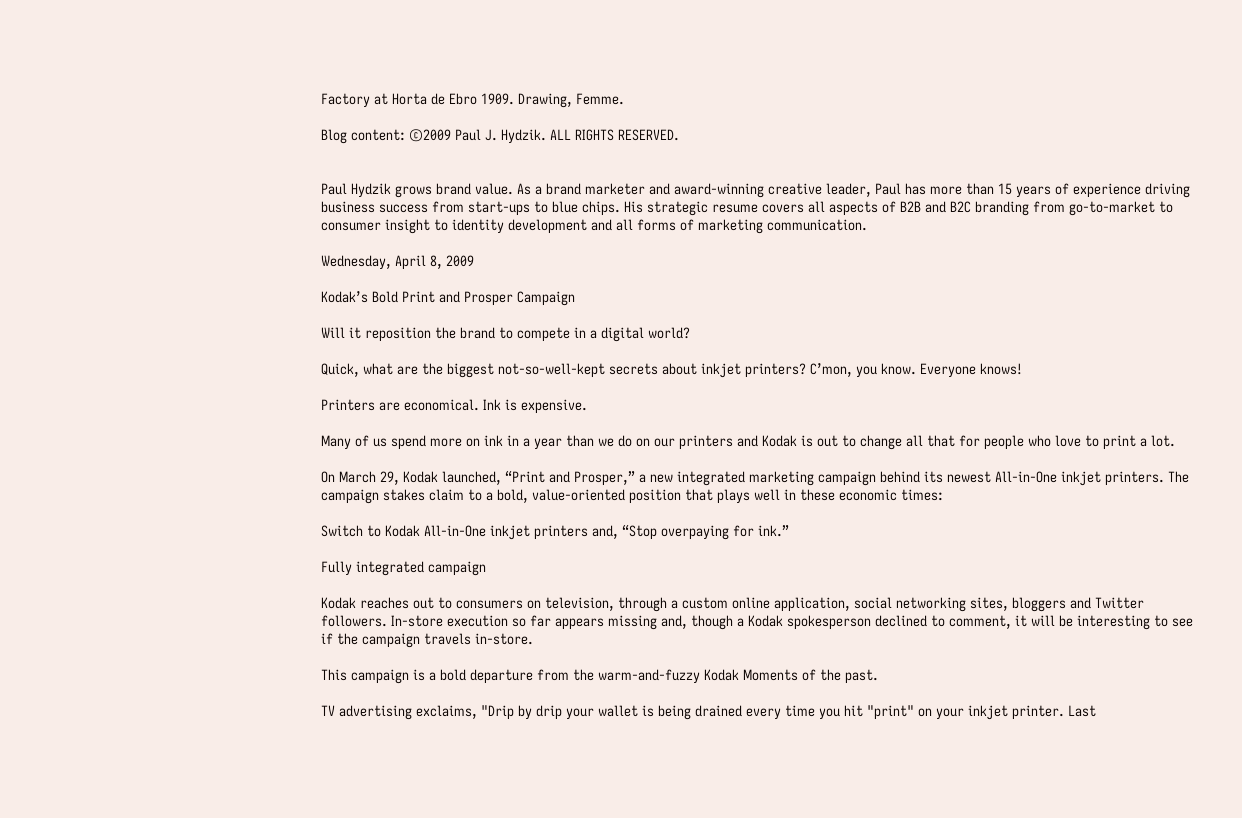Factory at Horta de Ebro 1909. Drawing, Femme.

Blog content: ©2009 Paul J. Hydzik. ALL RIGHTS RESERVED.


Paul Hydzik grows brand value. As a brand marketer and award-winning creative leader, Paul has more than 15 years of experience driving business success from start-ups to blue chips. His strategic resume covers all aspects of B2B and B2C branding from go-to-market to consumer insight to identity development and all forms of marketing communication.

Wednesday, April 8, 2009

Kodak’s Bold Print and Prosper Campaign

Will it reposition the brand to compete in a digital world?

Quick, what are the biggest not-so-well-kept secrets about inkjet printers? C’mon, you know. Everyone knows!

Printers are economical. Ink is expensive.

Many of us spend more on ink in a year than we do on our printers and Kodak is out to change all that for people who love to print a lot.

On March 29, Kodak launched, “Print and Prosper,” a new integrated marketing campaign behind its newest All-in-One inkjet printers. The campaign stakes claim to a bold, value-oriented position that plays well in these economic times:

Switch to Kodak All-in-One inkjet printers and, “Stop overpaying for ink.”

Fully integrated campaign

Kodak reaches out to consumers on television, through a custom online application, social networking sites, bloggers and Twitter followers. In-store execution so far appears missing and, though a Kodak spokesperson declined to comment, it will be interesting to see if the campaign travels in-store.

This campaign is a bold departure from the warm-and-fuzzy Kodak Moments of the past.

TV advertising exclaims, "Drip by drip your wallet is being drained every time you hit "print" on your inkjet printer. Last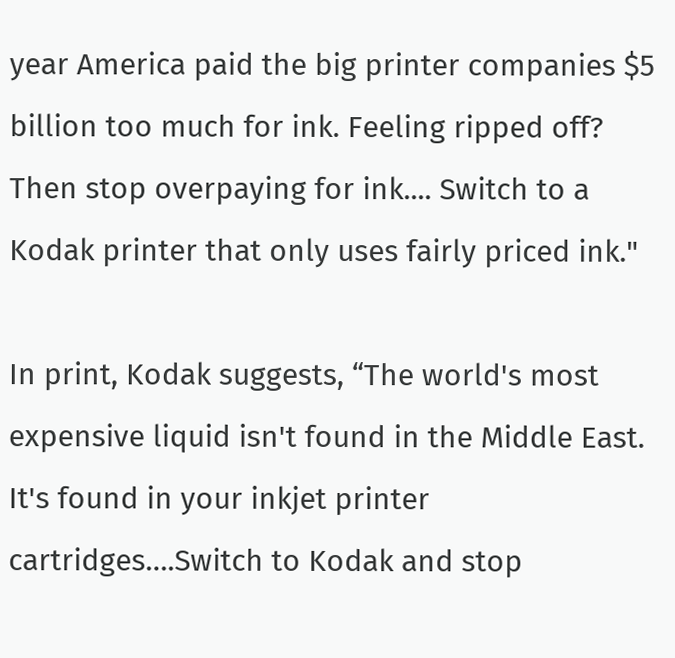year America paid the big printer companies $5 billion too much for ink. Feeling ripped off? Then stop overpaying for ink.... Switch to a Kodak printer that only uses fairly priced ink."

In print, Kodak suggests, “The world's most expensive liquid isn't found in the Middle East. It's found in your inkjet printer cartridges….Switch to Kodak and stop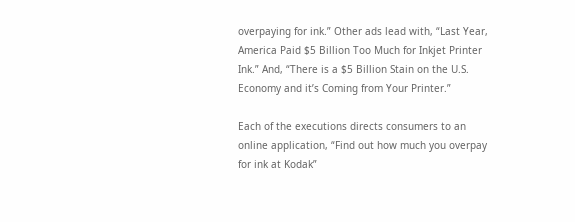overpaying for ink.” Other ads lead with, “Last Year, America Paid $5 Billion Too Much for Inkjet Printer Ink.” And, “There is a $5 Billion Stain on the U.S. Economy and it’s Coming from Your Printer.”

Each of the executions directs consumers to an online application, “Find out how much you overpay for ink at Kodak”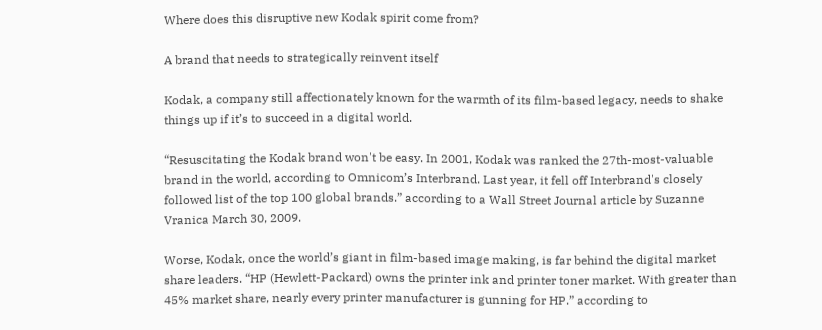Where does this disruptive new Kodak spirit come from?

A brand that needs to strategically reinvent itself

Kodak, a company still affectionately known for the warmth of its film-based legacy, needs to shake things up if it’s to succeed in a digital world.

“Resuscitating the Kodak brand won't be easy. In 2001, Kodak was ranked the 27th-most-valuable brand in the world, according to Omnicom’s Interbrand. Last year, it fell off Interbrand's closely followed list of the top 100 global brands.” according to a Wall Street Journal article by Suzanne Vranica March 30, 2009.

Worse, Kodak, once the world’s giant in film-based image making, is far behind the digital market share leaders. “HP (Hewlett-Packard) owns the printer ink and printer toner market. With greater than 45% market share, nearly every printer manufacturer is gunning for HP.” according to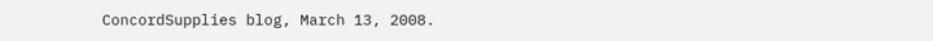ConcordSupplies blog, March 13, 2008.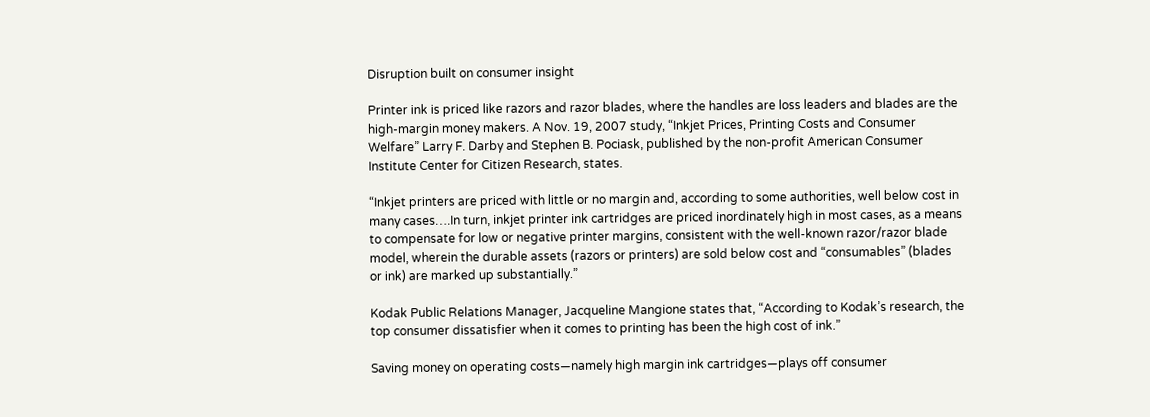Disruption built on consumer insight

Printer ink is priced like razors and razor blades, where the handles are loss leaders and blades are the high-margin money makers. A Nov. 19, 2007 study, “Inkjet Prices, Printing Costs and Consumer Welfare” Larry F. Darby and Stephen B. Pociask, published by the non-profit American Consumer Institute Center for Citizen Research, states.

“Inkjet printers are priced with little or no margin and, according to some authorities, well below cost in many cases….In turn, inkjet printer ink cartridges are priced inordinately high in most cases, as a means to compensate for low or negative printer margins, consistent with the well-known razor/razor blade model, wherein the durable assets (razors or printers) are sold below cost and “consumables” (blades or ink) are marked up substantially.”

Kodak Public Relations Manager, Jacqueline Mangione states that, “According to Kodak’s research, the top consumer dissatisfier when it comes to printing has been the high cost of ink.”

Saving money on operating costs—namely high margin ink cartridges—plays off consumer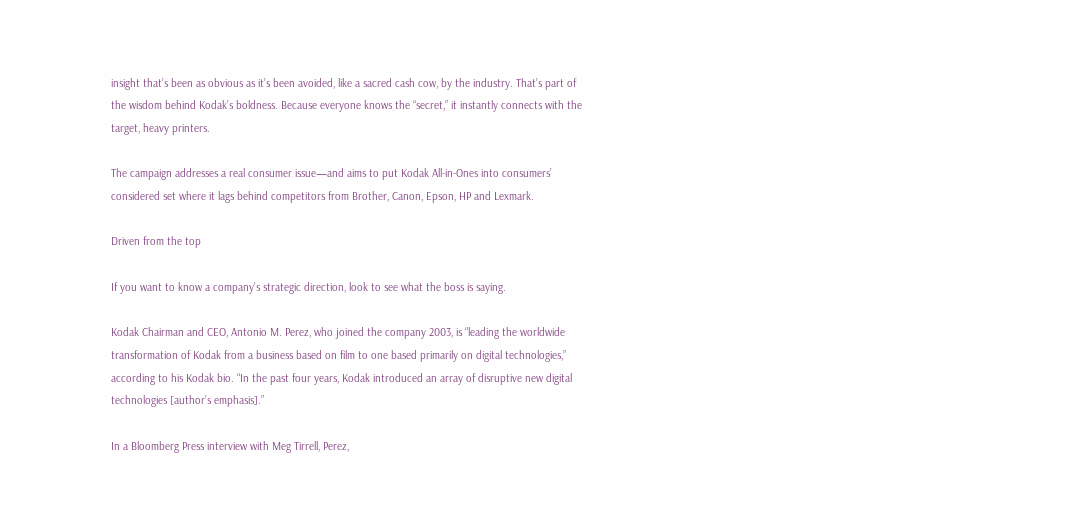insight that’s been as obvious as it’s been avoided, like a sacred cash cow, by the industry. That’s part of the wisdom behind Kodak’s boldness. Because everyone knows the “secret,” it instantly connects with the target, heavy printers.

The campaign addresses a real consumer issue—and aims to put Kodak All-in-Ones into consumers’ considered set where it lags behind competitors from Brother, Canon, Epson, HP and Lexmark.

Driven from the top

If you want to know a company’s strategic direction, look to see what the boss is saying.

Kodak Chairman and CEO, Antonio M. Perez, who joined the company 2003, is “leading the worldwide transformation of Kodak from a business based on film to one based primarily on digital technologies,” according to his Kodak bio. “In the past four years, Kodak introduced an array of disruptive new digital technologies [author’s emphasis].”

In a Bloomberg Press interview with Meg Tirrell, Perez,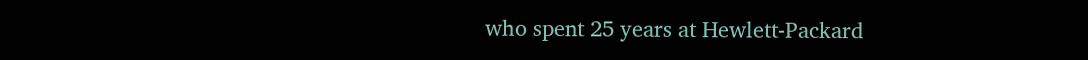who spent 25 years at Hewlett-Packard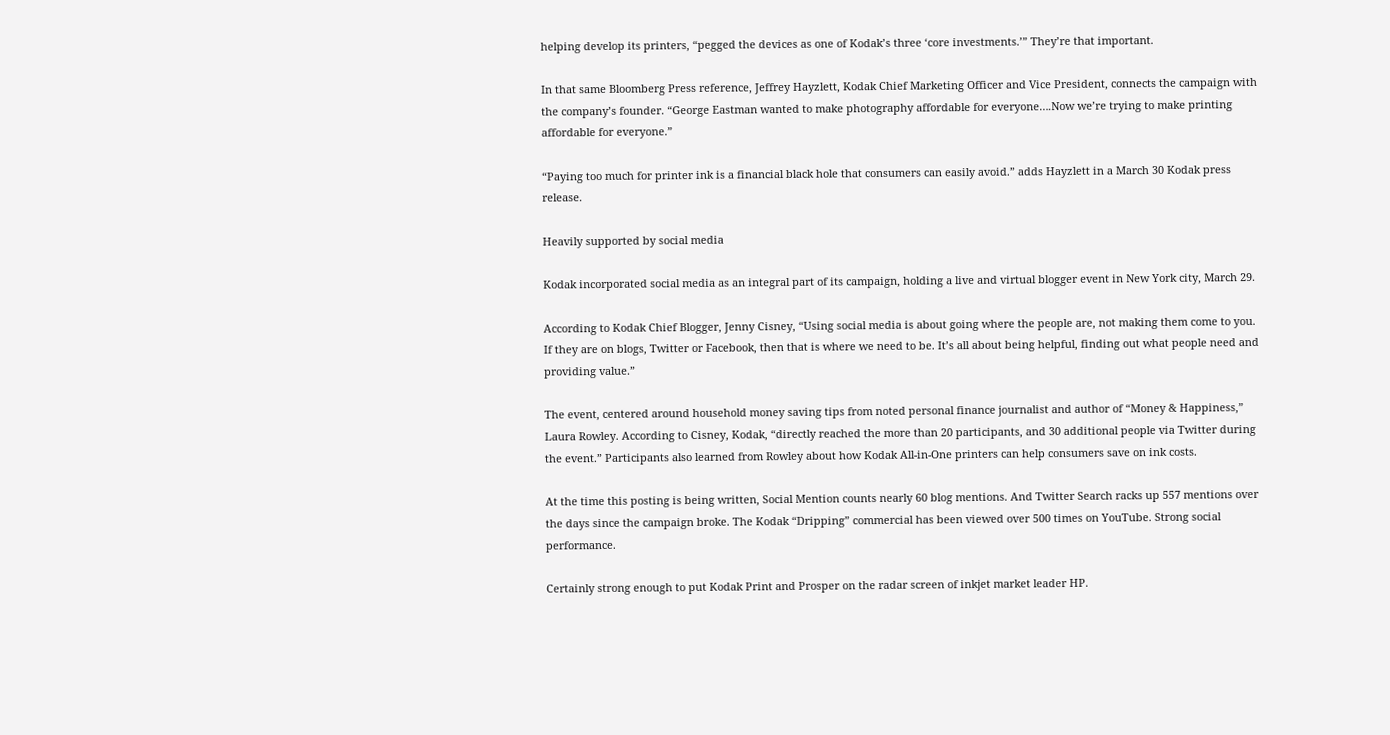helping develop its printers, “pegged the devices as one of Kodak’s three ‘core investments.’” They’re that important.

In that same Bloomberg Press reference, Jeffrey Hayzlett, Kodak Chief Marketing Officer and Vice President, connects the campaign with the company’s founder. “George Eastman wanted to make photography affordable for everyone….Now we’re trying to make printing affordable for everyone.”

“Paying too much for printer ink is a financial black hole that consumers can easily avoid.” adds Hayzlett in a March 30 Kodak press release.

Heavily supported by social media

Kodak incorporated social media as an integral part of its campaign, holding a live and virtual blogger event in New York city, March 29.

According to Kodak Chief Blogger, Jenny Cisney, “Using social media is about going where the people are, not making them come to you. If they are on blogs, Twitter or Facebook, then that is where we need to be. It’s all about being helpful, finding out what people need and providing value.”

The event, centered around household money saving tips from noted personal finance journalist and author of “Money & Happiness,” Laura Rowley. According to Cisney, Kodak, “directly reached the more than 20 participants, and 30 additional people via Twitter during the event.” Participants also learned from Rowley about how Kodak All-in-One printers can help consumers save on ink costs.

At the time this posting is being written, Social Mention counts nearly 60 blog mentions. And Twitter Search racks up 557 mentions over the days since the campaign broke. The Kodak “Dripping” commercial has been viewed over 500 times on YouTube. Strong social performance.

Certainly strong enough to put Kodak Print and Prosper on the radar screen of inkjet market leader HP.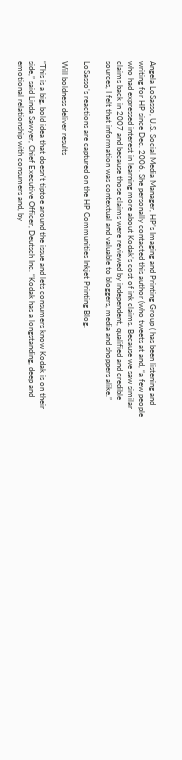Angela LoSasso, U.S. Social Media Manager, HP’s Imaging and Printing Group ( has been listening and writing for HP since Dec. 2006. She personally contacted this author (who tweets at and, “a few people who had expressed interest in learning more about Kodak’s cost of ink claims. Because we saw similar claims back in 2007 and because those claims were reviewed by independent, qualified and credible sources, I felt that information was contextual and valuable to bloggers, media and shoppers alike.”

LoSasso’s reactions are captured on the HP Communities Inkjet Printing Blog.

Will boldness deliver results

“This is a big, bold idea that doesn’t tiptoe around the issue and lets consumers know Kodak is on their side,” said Linda Sawyer, Chief Executive Officer, Deutsch Inc. “Kodak has a longstanding, deep and emotional relationship with consumers and, by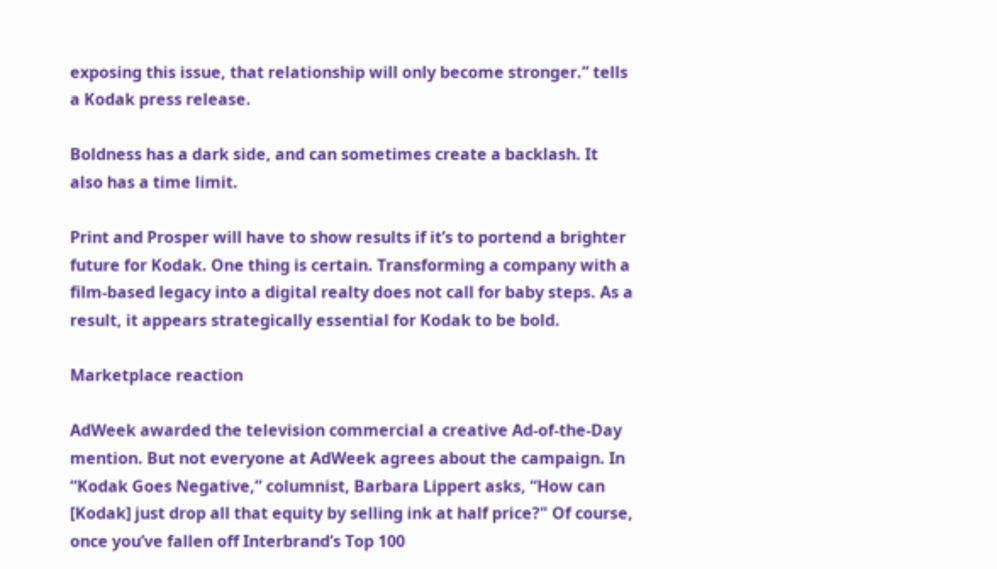exposing this issue, that relationship will only become stronger.” tells a Kodak press release.

Boldness has a dark side, and can sometimes create a backlash. It also has a time limit.

Print and Prosper will have to show results if it’s to portend a brighter future for Kodak. One thing is certain. Transforming a company with a film-based legacy into a digital realty does not call for baby steps. As a result, it appears strategically essential for Kodak to be bold.

Marketplace reaction

AdWeek awarded the television commercial a creative Ad-of-the-Day mention. But not everyone at AdWeek agrees about the campaign. In “Kodak Goes Negative,” columnist, Barbara Lippert asks, “How can [Kodak] just drop all that equity by selling ink at half price?" Of course, once you’ve fallen off Interbrand’s Top 100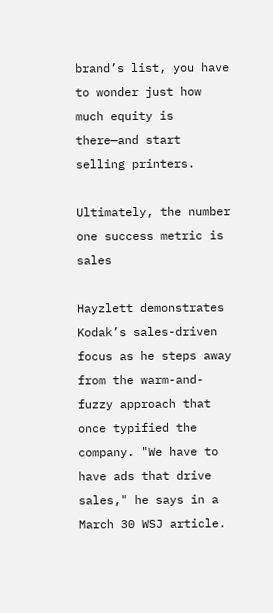brand’s list, you have to wonder just how much equity is there—and start selling printers.

Ultimately, the number one success metric is sales

Hayzlett demonstrates Kodak’s sales-driven focus as he steps away from the warm-and-fuzzy approach that once typified the company. "We have to have ads that drive sales," he says in a March 30 WSJ article.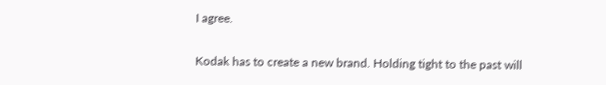I agree.

Kodak has to create a new brand. Holding tight to the past will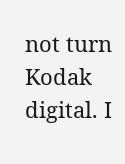not turn Kodak digital. I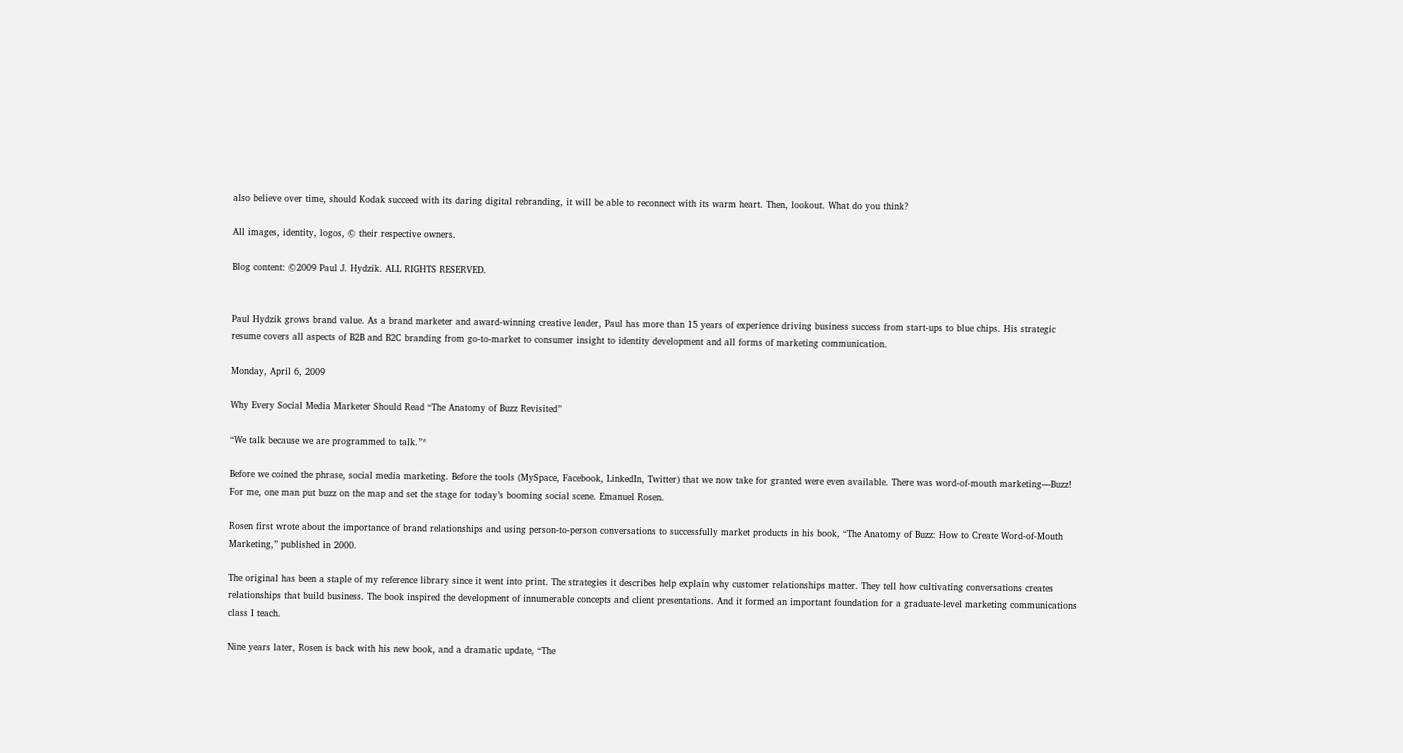also believe over time, should Kodak succeed with its daring digital rebranding, it will be able to reconnect with its warm heart. Then, lookout. What do you think?

All images, identity, logos, © their respective owners.

Blog content: ©2009 Paul J. Hydzik. ALL RIGHTS RESERVED.


Paul Hydzik grows brand value. As a brand marketer and award-winning creative leader, Paul has more than 15 years of experience driving business success from start-ups to blue chips. His strategic resume covers all aspects of B2B and B2C branding from go-to-market to consumer insight to identity development and all forms of marketing communication.

Monday, April 6, 2009

Why Every Social Media Marketer Should Read “The Anatomy of Buzz Revisited”

“We talk because we are programmed to talk.”*

Before we coined the phrase, social media marketing. Before the tools (MySpace, Facebook, LinkedIn, Twitter) that we now take for granted were even available. There was word-of-mouth marketing—Buzz! For me, one man put buzz on the map and set the stage for today’s booming social scene. Emanuel Rosen.

Rosen first wrote about the importance of brand relationships and using person-to-person conversations to successfully market products in his book, “The Anatomy of Buzz: How to Create Word-of-Mouth Marketing,” published in 2000.

The original has been a staple of my reference library since it went into print. The strategies it describes help explain why customer relationships matter. They tell how cultivating conversations creates relationships that build business. The book inspired the development of innumerable concepts and client presentations. And it formed an important foundation for a graduate-level marketing communications class I teach.

Nine years later, Rosen is back with his new book, and a dramatic update, “The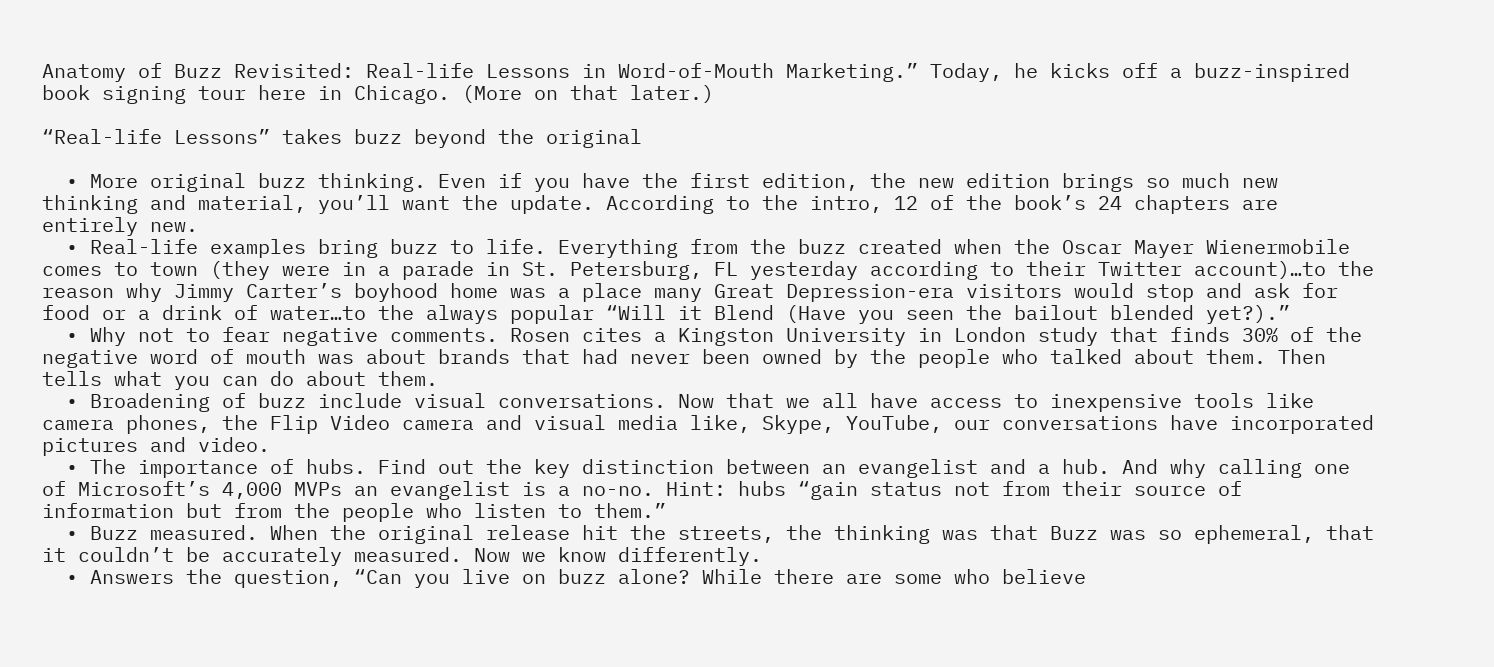Anatomy of Buzz Revisited: Real-life Lessons in Word-of-Mouth Marketing.” Today, he kicks off a buzz-inspired book signing tour here in Chicago. (More on that later.)

“Real-life Lessons” takes buzz beyond the original

  • More original buzz thinking. Even if you have the first edition, the new edition brings so much new thinking and material, you’ll want the update. According to the intro, 12 of the book’s 24 chapters are entirely new.
  • Real-life examples bring buzz to life. Everything from the buzz created when the Oscar Mayer Wienermobile comes to town (they were in a parade in St. Petersburg, FL yesterday according to their Twitter account)…to the reason why Jimmy Carter’s boyhood home was a place many Great Depression-era visitors would stop and ask for food or a drink of water…to the always popular “Will it Blend (Have you seen the bailout blended yet?).”
  • Why not to fear negative comments. Rosen cites a Kingston University in London study that finds 30% of the negative word of mouth was about brands that had never been owned by the people who talked about them. Then tells what you can do about them.
  • Broadening of buzz include visual conversations. Now that we all have access to inexpensive tools like camera phones, the Flip Video camera and visual media like, Skype, YouTube, our conversations have incorporated pictures and video.
  • The importance of hubs. Find out the key distinction between an evangelist and a hub. And why calling one of Microsoft’s 4,000 MVPs an evangelist is a no-no. Hint: hubs “gain status not from their source of information but from the people who listen to them.”
  • Buzz measured. When the original release hit the streets, the thinking was that Buzz was so ephemeral, that it couldn’t be accurately measured. Now we know differently.
  • Answers the question, “Can you live on buzz alone? While there are some who believe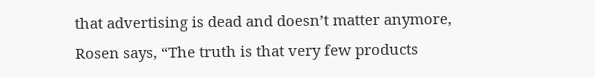that advertising is dead and doesn’t matter anymore, Rosen says, “The truth is that very few products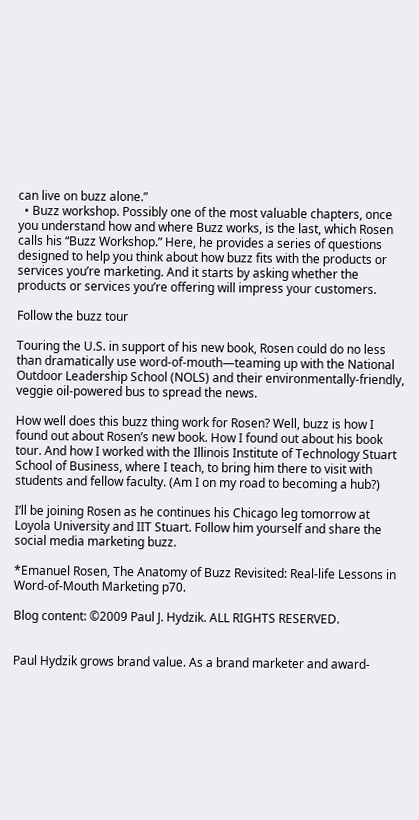can live on buzz alone.”
  • Buzz workshop. Possibly one of the most valuable chapters, once you understand how and where Buzz works, is the last, which Rosen calls his “Buzz Workshop.” Here, he provides a series of questions designed to help you think about how buzz fits with the products or services you’re marketing. And it starts by asking whether the products or services you’re offering will impress your customers.

Follow the buzz tour

Touring the U.S. in support of his new book, Rosen could do no less than dramatically use word-of-mouth—teaming up with the National Outdoor Leadership School (NOLS) and their environmentally-friendly, veggie oil-powered bus to spread the news.

How well does this buzz thing work for Rosen? Well, buzz is how I found out about Rosen’s new book. How I found out about his book tour. And how I worked with the Illinois Institute of Technology Stuart School of Business, where I teach, to bring him there to visit with students and fellow faculty. (Am I on my road to becoming a hub?)

I’ll be joining Rosen as he continues his Chicago leg tomorrow at Loyola University and IIT Stuart. Follow him yourself and share the social media marketing buzz.

*Emanuel Rosen, The Anatomy of Buzz Revisited: Real-life Lessons in Word-of-Mouth Marketing p70.

Blog content: ©2009 Paul J. Hydzik. ALL RIGHTS RESERVED.


Paul Hydzik grows brand value. As a brand marketer and award-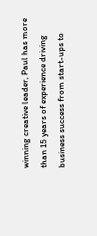winning creative leader, Paul has more than 15 years of experience driving business success from start-ups to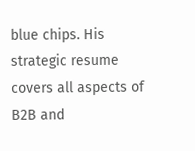blue chips. His strategic resume covers all aspects of B2B and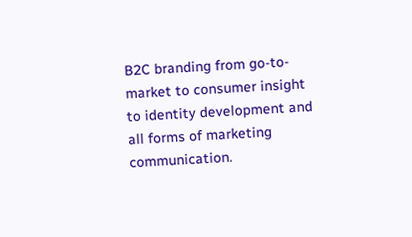B2C branding from go-to-market to consumer insight to identity development and all forms of marketing communication.